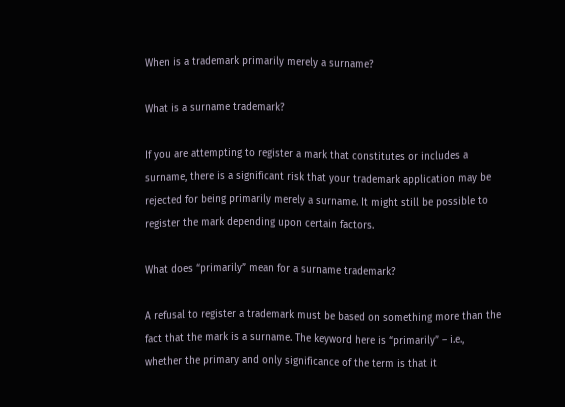When is a trademark primarily merely a surname?

What is a surname trademark?

If you are attempting to register a mark that constitutes or includes a surname, there is a significant risk that your trademark application may be rejected for being primarily merely a surname. It might still be possible to register the mark depending upon certain factors.

What does “primarily” mean for a surname trademark?

A refusal to register a trademark must be based on something more than the fact that the mark is a surname. The keyword here is “primarily” – i.e., whether the primary and only significance of the term is that it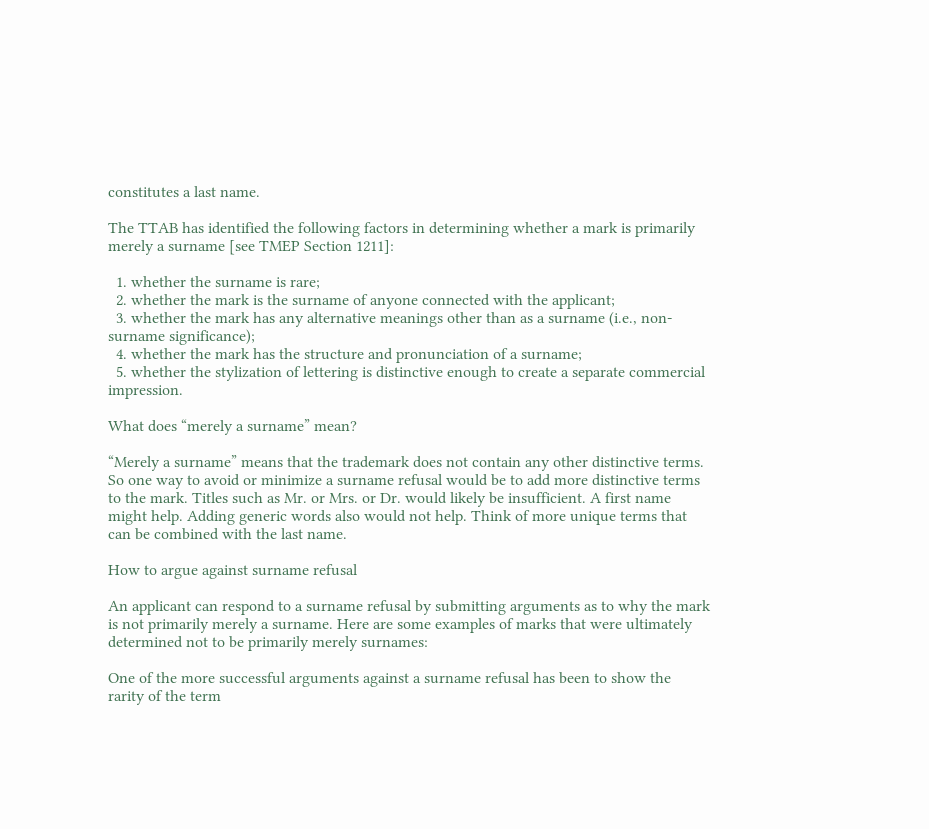constitutes a last name.

The TTAB has identified the following factors in determining whether a mark is primarily merely a surname [see TMEP Section 1211]:

  1. whether the surname is rare;
  2. whether the mark is the surname of anyone connected with the applicant;
  3. whether the mark has any alternative meanings other than as a surname (i.e., non-surname significance);
  4. whether the mark has the structure and pronunciation of a surname;
  5. whether the stylization of lettering is distinctive enough to create a separate commercial impression.

What does “merely a surname” mean?

“Merely a surname” means that the trademark does not contain any other distinctive terms. So one way to avoid or minimize a surname refusal would be to add more distinctive terms to the mark. Titles such as Mr. or Mrs. or Dr. would likely be insufficient. A first name might help. Adding generic words also would not help. Think of more unique terms that can be combined with the last name.

How to argue against surname refusal

An applicant can respond to a surname refusal by submitting arguments as to why the mark is not primarily merely a surname. Here are some examples of marks that were ultimately determined not to be primarily merely surnames:

One of the more successful arguments against a surname refusal has been to show the rarity of the term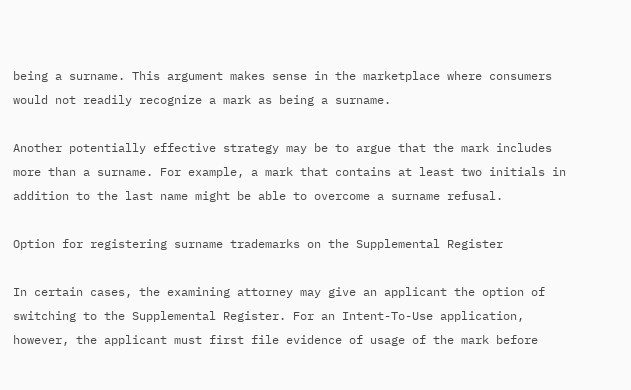being a surname. This argument makes sense in the marketplace where consumers would not readily recognize a mark as being a surname.

Another potentially effective strategy may be to argue that the mark includes more than a surname. For example, a mark that contains at least two initials in addition to the last name might be able to overcome a surname refusal.

Option for registering surname trademarks on the Supplemental Register

In certain cases, the examining attorney may give an applicant the option of switching to the Supplemental Register. For an Intent-To-Use application, however, the applicant must first file evidence of usage of the mark before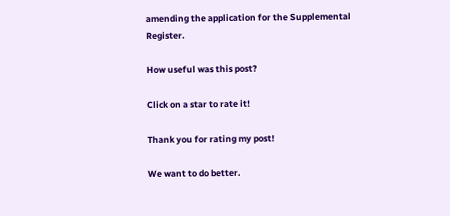amending the application for the Supplemental Register.

How useful was this post?

Click on a star to rate it!

Thank you for rating my post!

We want to do better.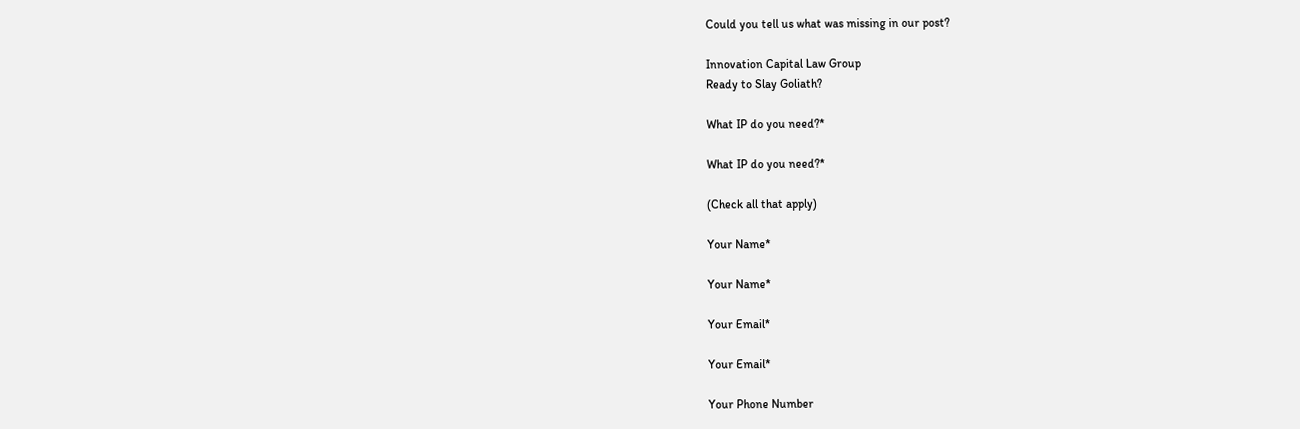Could you tell us what was missing in our post?

Innovation Capital Law Group
Ready to Slay Goliath?

What IP do you need?*

What IP do you need?*

(Check all that apply)

Your Name*

Your Name*

Your Email*

Your Email*

Your Phone Number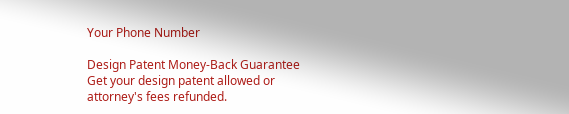Your Phone Number

Design Patent Money-Back Guarantee
Get your design patent allowed or attorney's fees refunded.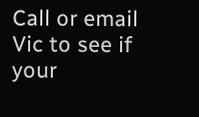Call or email Vic to see if your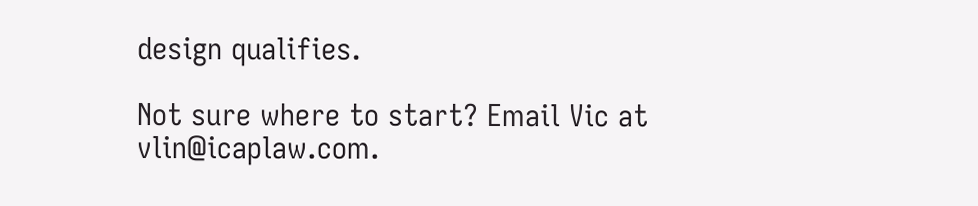design qualifies.

Not sure where to start? Email Vic at vlin@icaplaw.com.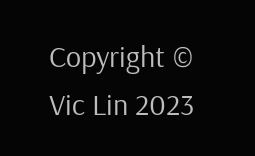Copyright © Vic Lin 2023